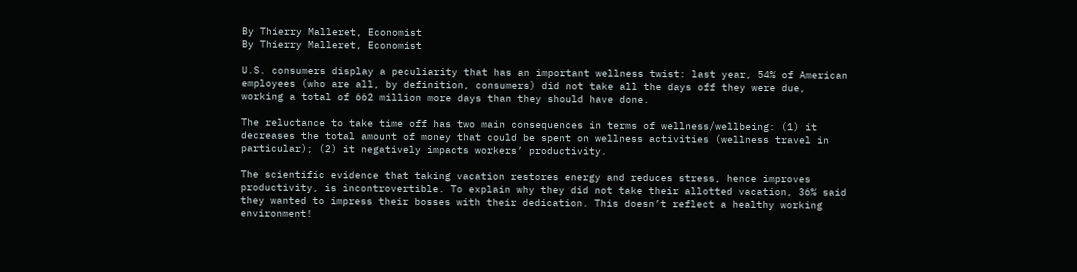By Thierry Malleret, Economist
By Thierry Malleret, Economist

U.S. consumers display a peculiarity that has an important wellness twist: last year, 54% of American employees (who are all, by definition, consumers) did not take all the days off they were due, working a total of 662 million more days than they should have done.

The reluctance to take time off has two main consequences in terms of wellness/wellbeing: (1) it decreases the total amount of money that could be spent on wellness activities (wellness travel in particular); (2) it negatively impacts workers’ productivity.

The scientific evidence that taking vacation restores energy and reduces stress, hence improves productivity, is incontrovertible. To explain why they did not take their allotted vacation, 36% said they wanted to impress their bosses with their dedication. This doesn’t reflect a healthy working environment!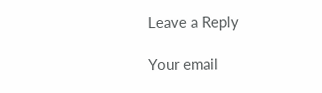Leave a Reply

Your email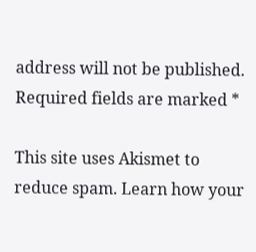address will not be published. Required fields are marked *

This site uses Akismet to reduce spam. Learn how your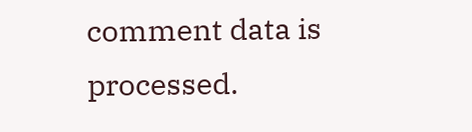comment data is processed.